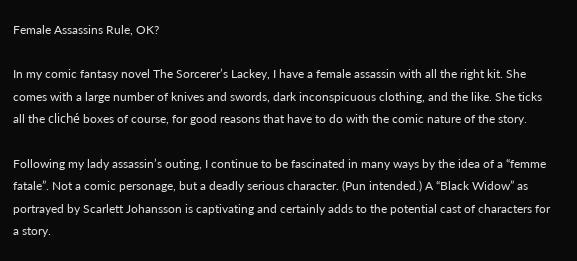Female Assassins Rule, OK?

In my comic fantasy novel The Sorcerer’s Lackey, I have a female assassin with all the right kit. She comes with a large number of knives and swords, dark inconspicuous clothing, and the like. She ticks all the cliché boxes of course, for good reasons that have to do with the comic nature of the story.

Following my lady assassin’s outing, I continue to be fascinated in many ways by the idea of a “femme fatale”. Not a comic personage, but a deadly serious character. (Pun intended.) A “Black Widow” as portrayed by Scarlett Johansson is captivating and certainly adds to the potential cast of characters for a story.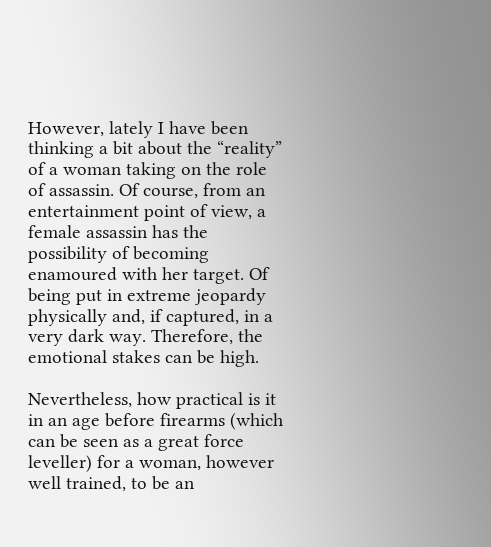However, lately I have been thinking a bit about the “reality” of a woman taking on the role of assassin. Of course, from an entertainment point of view, a female assassin has the possibility of becoming enamoured with her target. Of being put in extreme jeopardy physically and, if captured, in a very dark way. Therefore, the emotional stakes can be high.

Nevertheless, how practical is it in an age before firearms (which can be seen as a great force leveller) for a woman, however well trained, to be an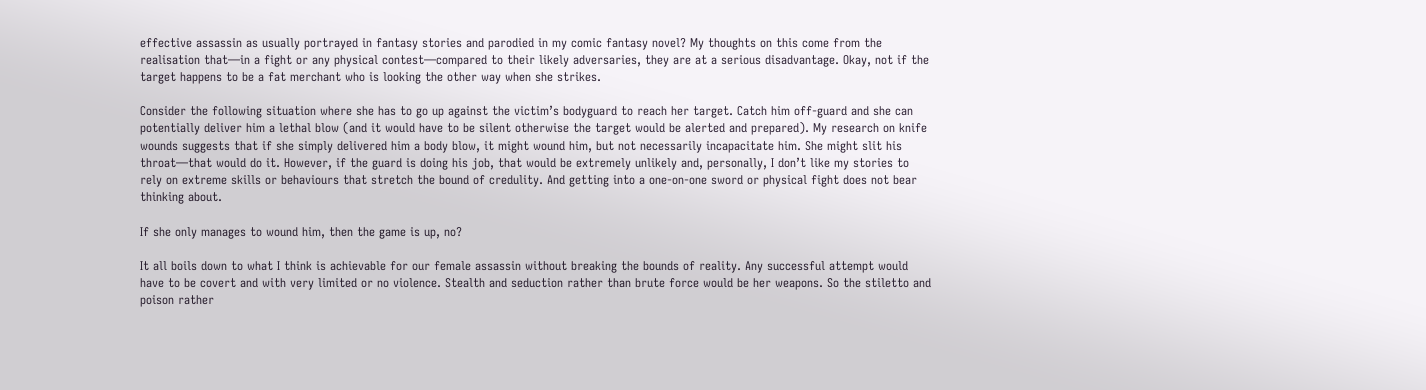effective assassin as usually portrayed in fantasy stories and parodied in my comic fantasy novel? My thoughts on this come from the realisation that—in a fight or any physical contest—compared to their likely adversaries, they are at a serious disadvantage. Okay, not if the target happens to be a fat merchant who is looking the other way when she strikes.

Consider the following situation where she has to go up against the victim’s bodyguard to reach her target. Catch him off-guard and she can potentially deliver him a lethal blow (and it would have to be silent otherwise the target would be alerted and prepared). My research on knife wounds suggests that if she simply delivered him a body blow, it might wound him, but not necessarily incapacitate him. She might slit his throat—that would do it. However, if the guard is doing his job, that would be extremely unlikely and, personally, I don’t like my stories to rely on extreme skills or behaviours that stretch the bound of credulity. And getting into a one-on-one sword or physical fight does not bear thinking about.

If she only manages to wound him, then the game is up, no?

It all boils down to what I think is achievable for our female assassin without breaking the bounds of reality. Any successful attempt would have to be covert and with very limited or no violence. Stealth and seduction rather than brute force would be her weapons. So the stiletto and poison rather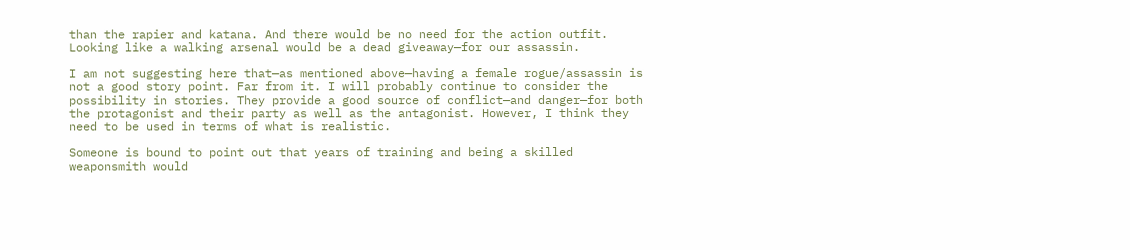than the rapier and katana. And there would be no need for the action outfit. Looking like a walking arsenal would be a dead giveaway—for our assassin.

I am not suggesting here that—as mentioned above—having a female rogue/assassin is not a good story point. Far from it. I will probably continue to consider the possibility in stories. They provide a good source of conflict—and danger—for both the protagonist and their party as well as the antagonist. However, I think they need to be used in terms of what is realistic.

Someone is bound to point out that years of training and being a skilled weaponsmith would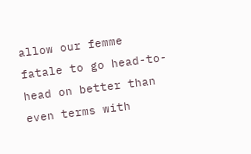allow our femme fatale to go head-to-head on better than even terms with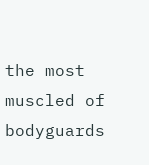the most muscled of bodyguards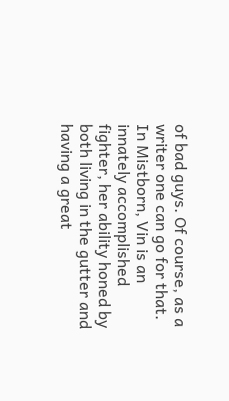of bad guys. Of course, as a writer one can go for that. In Mistborn, Vin is an innately accomplished fighter, her ability honed by both living in the gutter and having a great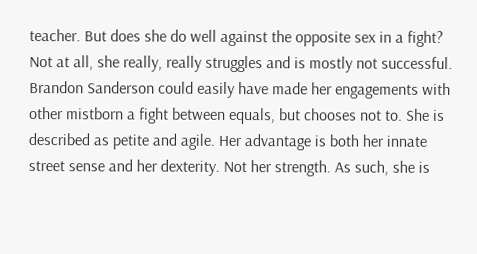teacher. But does she do well against the opposite sex in a fight? Not at all, she really, really struggles and is mostly not successful. Brandon Sanderson could easily have made her engagements with other mistborn a fight between equals, but chooses not to. She is described as petite and agile. Her advantage is both her innate street sense and her dexterity. Not her strength. As such, she is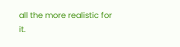all the more realistic for it.